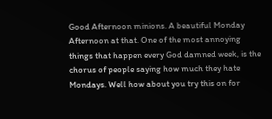Good Afternoon minions. A beautiful Monday Afternoon at that. One of the most annoying things that happen every God damned week, is the chorus of people saying how much they hate Mondays. Well how about you try this on for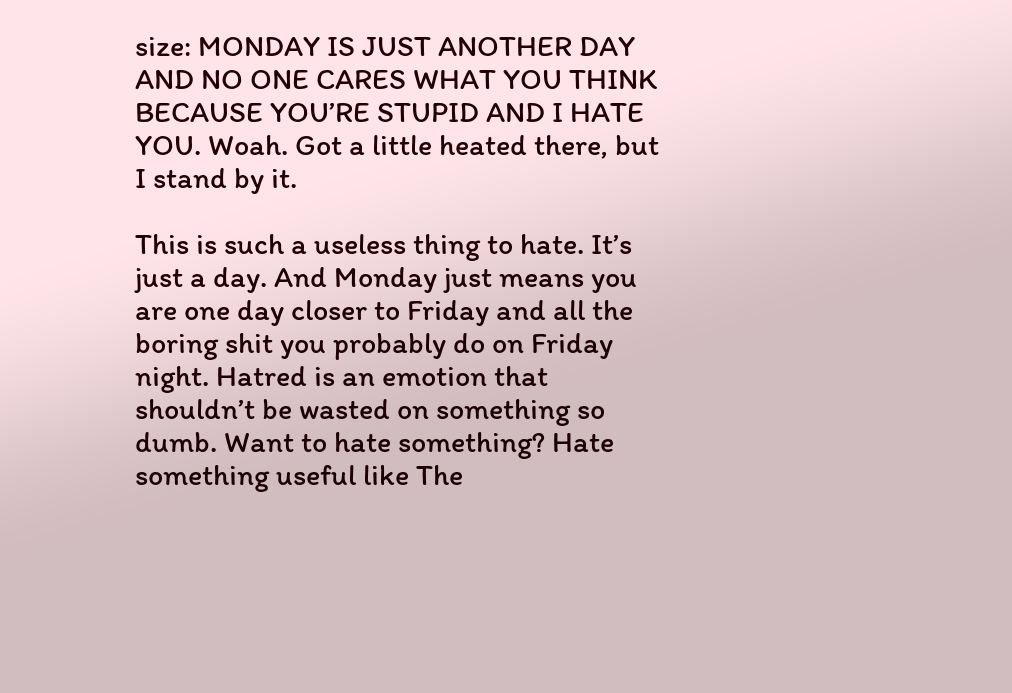size: MONDAY IS JUST ANOTHER DAY AND NO ONE CARES WHAT YOU THINK BECAUSE YOU’RE STUPID AND I HATE YOU. Woah. Got a little heated there, but I stand by it.

This is such a useless thing to hate. It’s just a day. And Monday just means you are one day closer to Friday and all the boring shit you probably do on Friday night. Hatred is an emotion that shouldn’t be wasted on something so dumb. Want to hate something? Hate something useful like The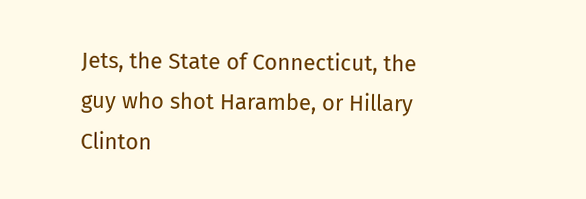Jets, the State of Connecticut, the guy who shot Harambe, or Hillary Clinton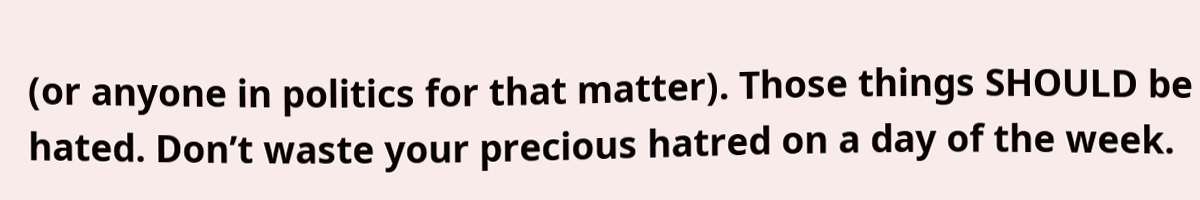(or anyone in politics for that matter). Those things SHOULD be hated. Don’t waste your precious hatred on a day of the week.